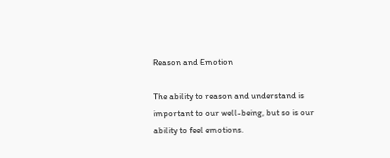Reason and Emotion

The ability to reason and understand is important to our well-being, but so is our ability to feel emotions.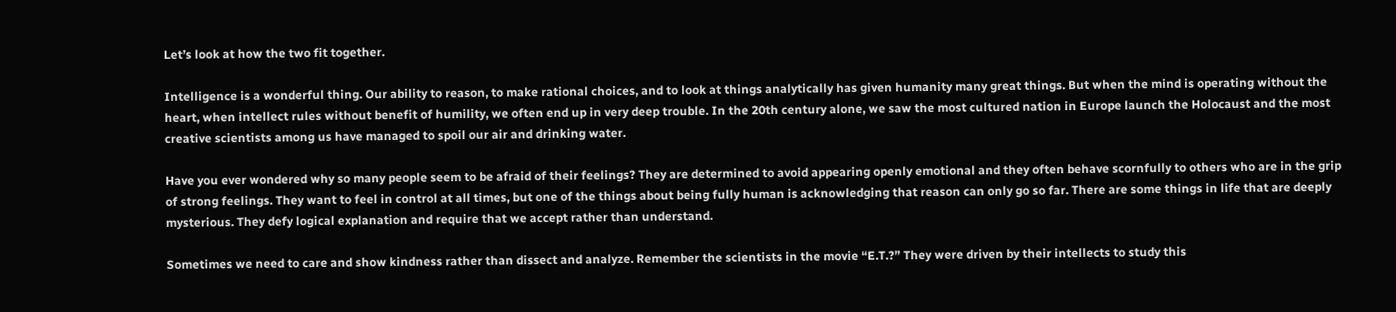Let’s look at how the two fit together.

Intelligence is a wonderful thing. Our ability to reason, to make rational choices, and to look at things analytically has given humanity many great things. But when the mind is operating without the heart, when intellect rules without benefit of humility, we often end up in very deep trouble. In the 20th century alone, we saw the most cultured nation in Europe launch the Holocaust and the most creative scientists among us have managed to spoil our air and drinking water.

Have you ever wondered why so many people seem to be afraid of their feelings? They are determined to avoid appearing openly emotional and they often behave scornfully to others who are in the grip of strong feelings. They want to feel in control at all times, but one of the things about being fully human is acknowledging that reason can only go so far. There are some things in life that are deeply mysterious. They defy logical explanation and require that we accept rather than understand.

Sometimes we need to care and show kindness rather than dissect and analyze. Remember the scientists in the movie “E.T.?” They were driven by their intellects to study this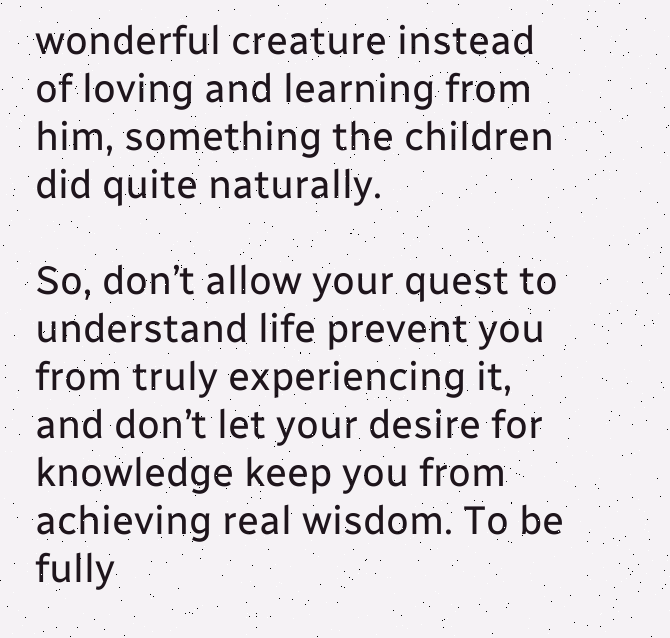wonderful creature instead of loving and learning from him, something the children did quite naturally.

So, don’t allow your quest to understand life prevent you from truly experiencing it, and don’t let your desire for knowledge keep you from achieving real wisdom. To be fully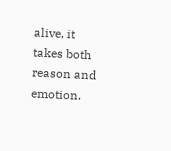alive, it takes both reason and emotion.